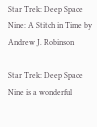Star Trek: Deep Space Nine: A Stitch in Time by Andrew J. Robinson

Star Trek: Deep Space Nine is a wonderful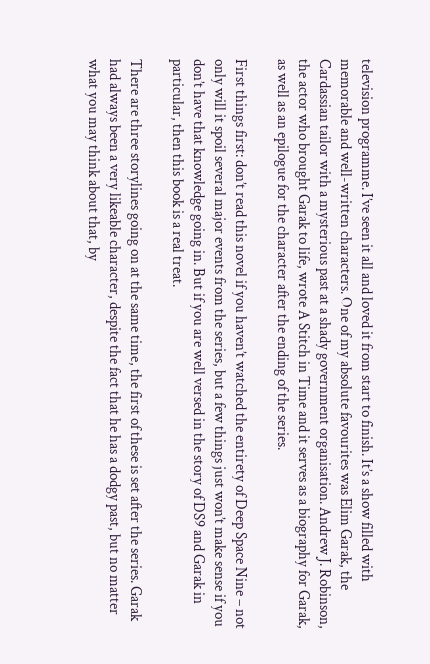television programme. I’ve seen it all and loved it from start to finish. It’s a show filled with memorable and well-written characters. One of my absolute favourites was Elim Garak, the Cardassian tailor with a mysterious past at a shady government organisation. Andrew J. Robinson, the actor who brought Garak to life, wrote A Stitch in Time and it serves as a biography for Garak, as well as an epilogue for the character after the ending of the series.

First things first: don’t read this novel if you haven’t watched the entirety of Deep Space Nine – not only will it spoil several major events from the series, but a few things just won’t make sense if you don’t have that knowledge going in. But if you are well versed in the story of DS9 and Garak in particular, then this book is a real treat.

There are three storylines going on at the same time, the first of these is set after the series. Garak had always been a very likeable character, despite the fact that he has a dodgy past, but no matter what you may think about that, by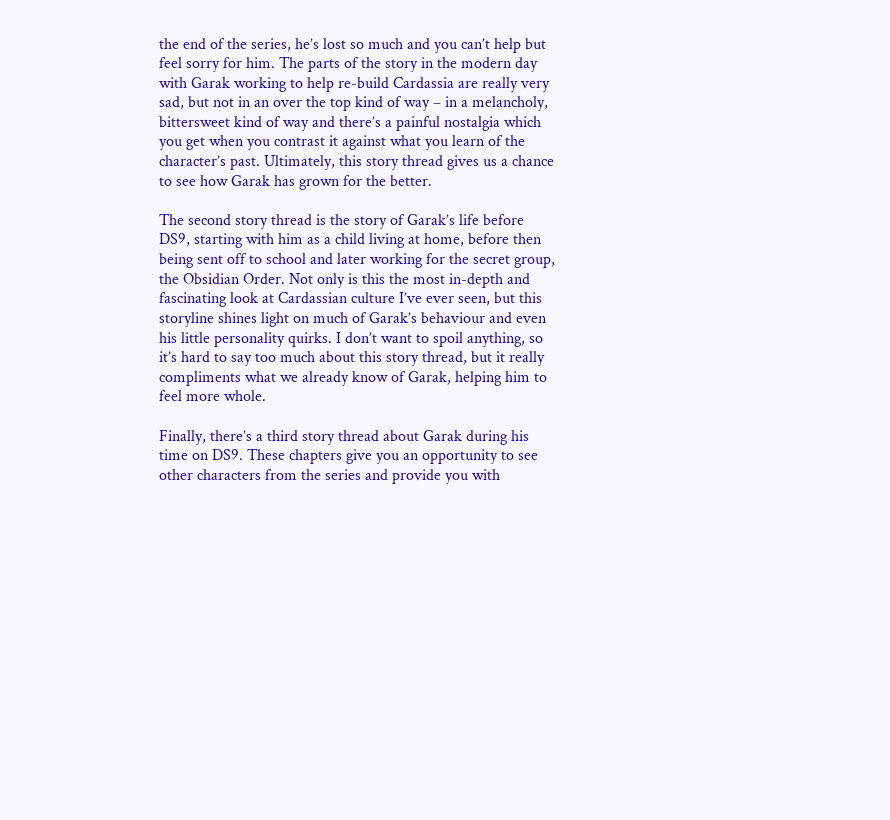the end of the series, he’s lost so much and you can’t help but feel sorry for him. The parts of the story in the modern day with Garak working to help re-build Cardassia are really very sad, but not in an over the top kind of way – in a melancholy, bittersweet kind of way and there’s a painful nostalgia which you get when you contrast it against what you learn of the character’s past. Ultimately, this story thread gives us a chance to see how Garak has grown for the better.

The second story thread is the story of Garak’s life before DS9, starting with him as a child living at home, before then being sent off to school and later working for the secret group, the Obsidian Order. Not only is this the most in-depth and fascinating look at Cardassian culture I’ve ever seen, but this storyline shines light on much of Garak’s behaviour and even his little personality quirks. I don’t want to spoil anything, so it’s hard to say too much about this story thread, but it really compliments what we already know of Garak, helping him to feel more whole.

Finally, there’s a third story thread about Garak during his time on DS9. These chapters give you an opportunity to see other characters from the series and provide you with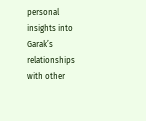personal insights into Garak’s relationships with other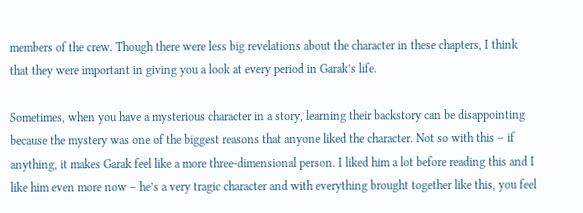members of the crew. Though there were less big revelations about the character in these chapters, I think that they were important in giving you a look at every period in Garak’s life.

Sometimes, when you have a mysterious character in a story, learning their backstory can be disappointing because the mystery was one of the biggest reasons that anyone liked the character. Not so with this – if anything, it makes Garak feel like a more three-dimensional person. I liked him a lot before reading this and I like him even more now – he’s a very tragic character and with everything brought together like this, you feel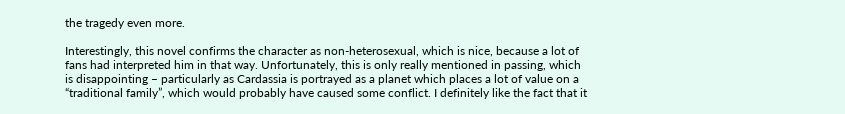the tragedy even more.

Interestingly, this novel confirms the character as non-heterosexual, which is nice, because a lot of fans had interpreted him in that way. Unfortunately, this is only really mentioned in passing, which is disappointing – particularly as Cardassia is portrayed as a planet which places a lot of value on a “traditional family”, which would probably have caused some conflict. I definitely like the fact that it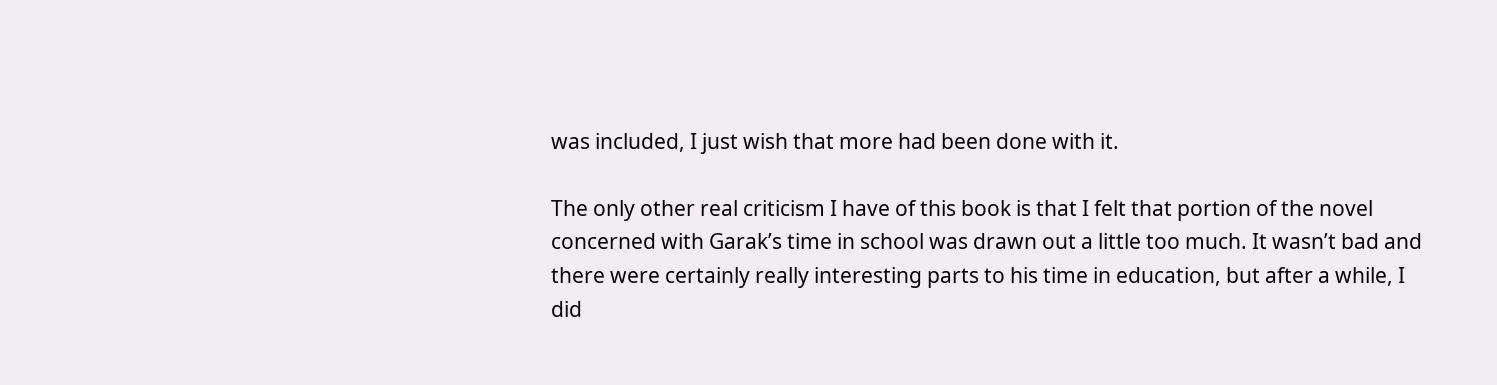was included, I just wish that more had been done with it.

The only other real criticism I have of this book is that I felt that portion of the novel concerned with Garak’s time in school was drawn out a little too much. It wasn’t bad and there were certainly really interesting parts to his time in education, but after a while, I did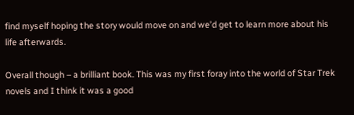find myself hoping the story would move on and we’d get to learn more about his life afterwards.

Overall though – a brilliant book. This was my first foray into the world of Star Trek novels and I think it was a good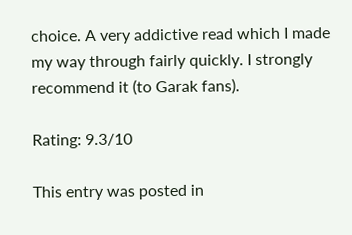choice. A very addictive read which I made my way through fairly quickly. I strongly recommend it (to Garak fans).

Rating: 9.3/10

This entry was posted in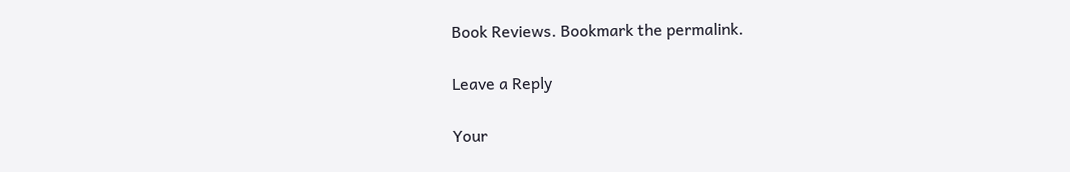Book Reviews. Bookmark the permalink.

Leave a Reply

Your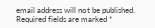email address will not be published. Required fields are marked *